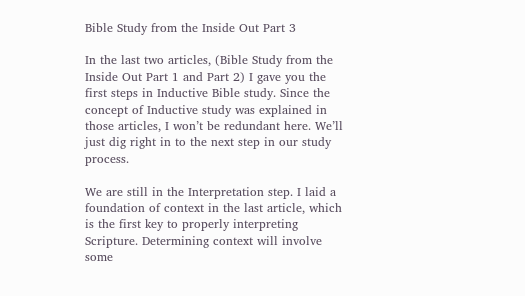Bible Study from the Inside Out Part 3

In the last two articles, (Bible Study from the Inside Out Part 1 and Part 2) I gave you the first steps in Inductive Bible study. Since the concept of Inductive study was explained in those articles, I won’t be redundant here. We’ll just dig right in to the next step in our study process.

We are still in the Interpretation step. I laid a foundation of context in the last article, which is the first key to properly interpreting Scripture. Determining context will involve some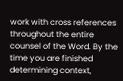work with cross references throughout the entire counsel of the Word. By the time you are finished determining context,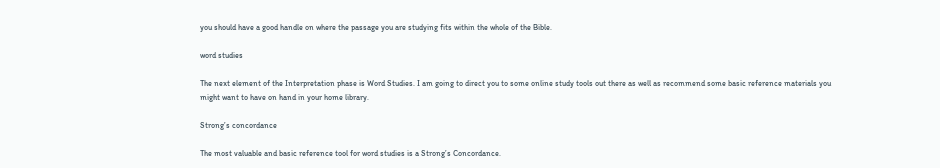you should have a good handle on where the passage you are studying fits within the whole of the Bible.

word studies

The next element of the Interpretation phase is Word Studies. I am going to direct you to some online study tools out there as well as recommend some basic reference materials you might want to have on hand in your home library.

Strong’s concordance

The most valuable and basic reference tool for word studies is a Strong’s Concordance.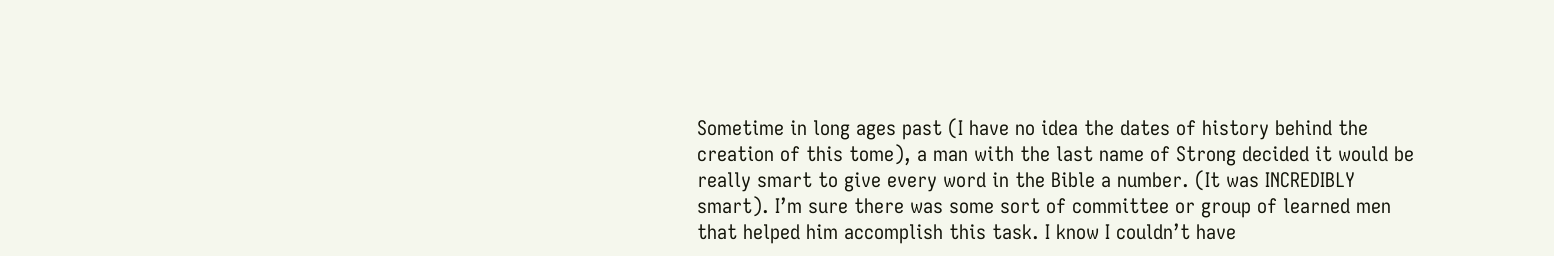Sometime in long ages past (I have no idea the dates of history behind the creation of this tome), a man with the last name of Strong decided it would be really smart to give every word in the Bible a number. (It was INCREDIBLY smart). I’m sure there was some sort of committee or group of learned men that helped him accomplish this task. I know I couldn’t have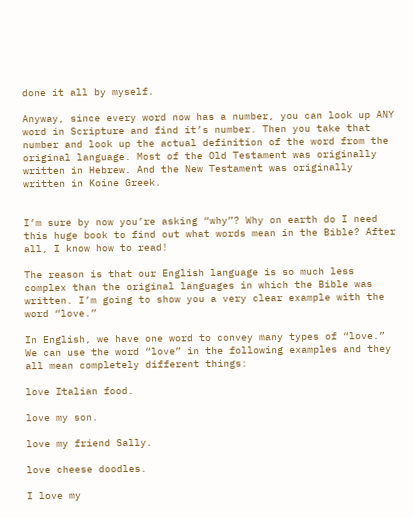done it all by myself.

Anyway, since every word now has a number, you can look up ANY word in Scripture and find it’s number. Then you take that number and look up the actual definition of the word from the original language. Most of the Old Testament was originally written in Hebrew. And the New Testament was originally written in Koine Greek.


I’m sure by now you’re asking “why”? Why on earth do I need this huge book to find out what words mean in the Bible? After all, I know how to read!

The reason is that our English language is so much less complex than the original languages in which the Bible was written. I’m going to show you a very clear example with the word “love.”

In English, we have one word to convey many types of “love.” We can use the word “love” in the following examples and they all mean completely different things:

love Italian food.

love my son.

love my friend Sally.

love cheese doodles.

I love my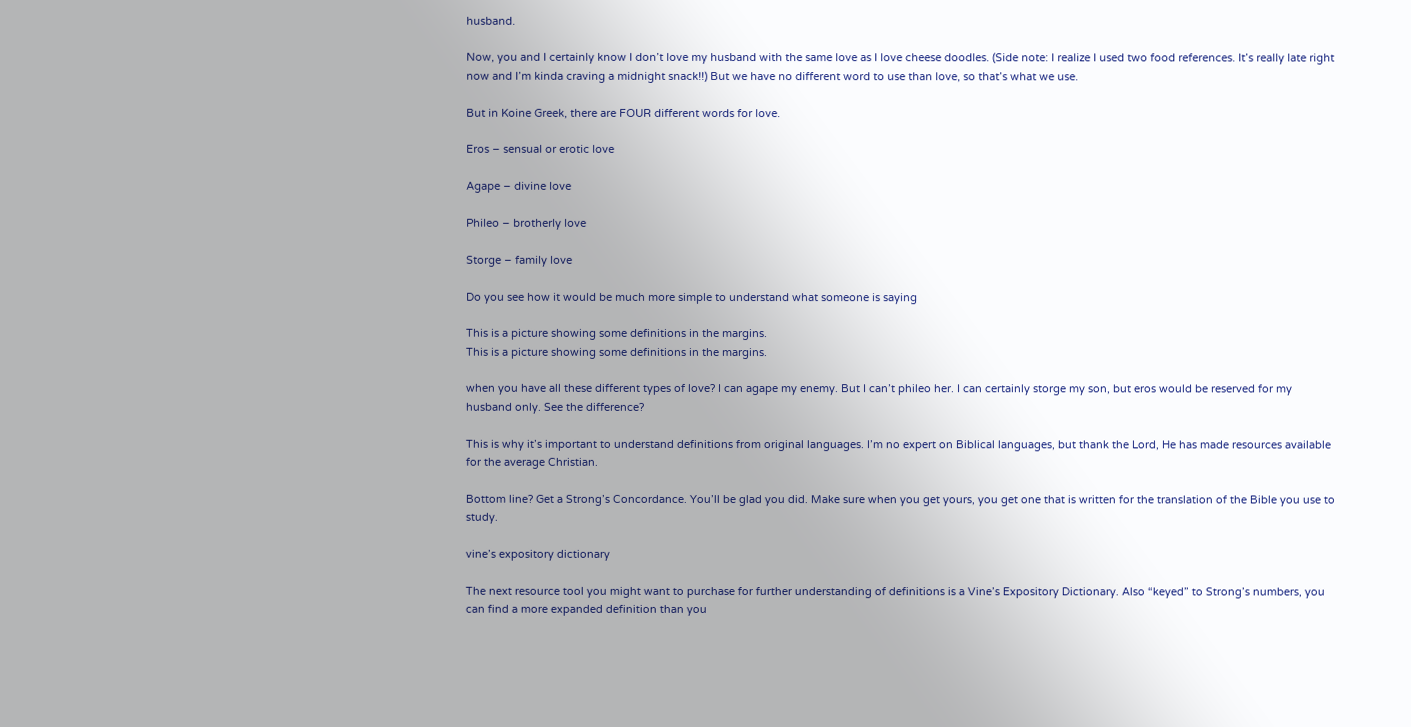husband.

Now, you and I certainly know I don’t love my husband with the same love as I love cheese doodles. (Side note: I realize I used two food references. It’s really late right now and I’m kinda craving a midnight snack!!) But we have no different word to use than love, so that’s what we use.

But in Koine Greek, there are FOUR different words for love.

Eros – sensual or erotic love

Agape – divine love

Phileo – brotherly love

Storge – family love

Do you see how it would be much more simple to understand what someone is saying

This is a picture showing some definitions in the margins.
This is a picture showing some definitions in the margins.

when you have all these different types of love? I can agape my enemy. But I can’t phileo her. I can certainly storge my son, but eros would be reserved for my husband only. See the difference?

This is why it’s important to understand definitions from original languages. I’m no expert on Biblical languages, but thank the Lord, He has made resources available for the average Christian.

Bottom line? Get a Strong’s Concordance. You’ll be glad you did. Make sure when you get yours, you get one that is written for the translation of the Bible you use to study.

vine’s expository dictionary

The next resource tool you might want to purchase for further understanding of definitions is a Vine’s Expository Dictionary. Also “keyed” to Strong’s numbers, you can find a more expanded definition than you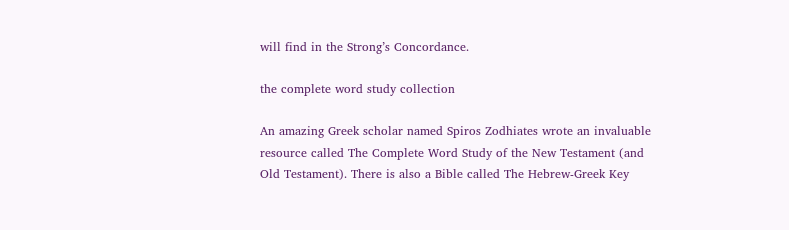will find in the Strong’s Concordance.

the complete word study collection

An amazing Greek scholar named Spiros Zodhiates wrote an invaluable resource called The Complete Word Study of the New Testament (and Old Testament). There is also a Bible called The Hebrew-Greek Key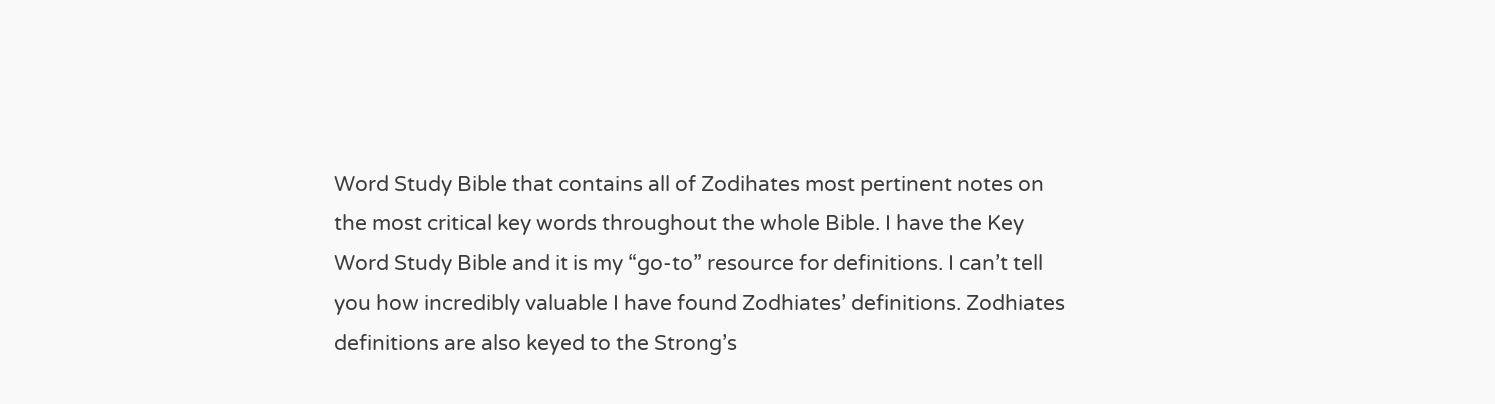Word Study Bible that contains all of Zodihates most pertinent notes on the most critical key words throughout the whole Bible. I have the Key Word Study Bible and it is my “go-to” resource for definitions. I can’t tell you how incredibly valuable I have found Zodhiates’ definitions. Zodhiates definitions are also keyed to the Strong’s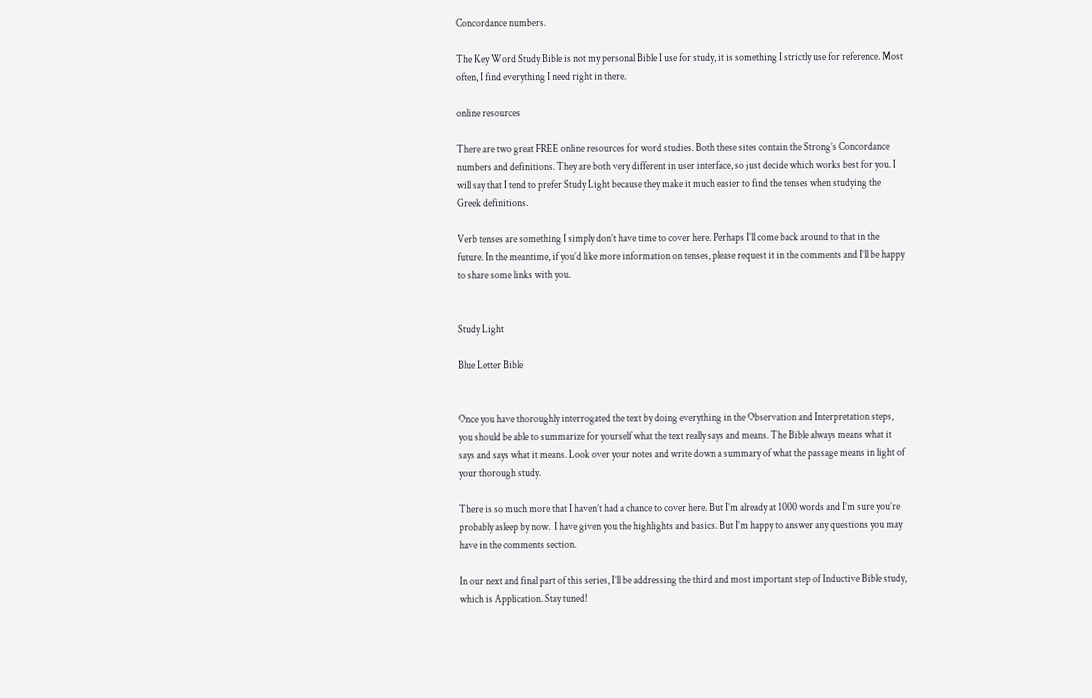Concordance numbers.

The Key Word Study Bible is not my personal Bible I use for study, it is something I strictly use for reference. Most often, I find everything I need right in there.

online resources

There are two great FREE online resources for word studies. Both these sites contain the Strong’s Concordance numbers and definitions. They are both very different in user interface, so just decide which works best for you. I will say that I tend to prefer Study Light because they make it much easier to find the tenses when studying the Greek definitions.

Verb tenses are something I simply don’t have time to cover here. Perhaps I’ll come back around to that in the future. In the meantime, if you’d like more information on tenses, please request it in the comments and I’ll be happy to share some links with you.


Study Light

Blue Letter Bible


Once you have thoroughly interrogated the text by doing everything in the Observation and Interpretation steps, you should be able to summarize for yourself what the text really says and means. The Bible always means what it says and says what it means. Look over your notes and write down a summary of what the passage means in light of your thorough study.

There is so much more that I haven’t had a chance to cover here. But I’m already at 1000 words and I’m sure you’re probably asleep by now.  I have given you the highlights and basics. But I’m happy to answer any questions you may have in the comments section.

In our next and final part of this series, I’ll be addressing the third and most important step of Inductive Bible study, which is Application. Stay tuned!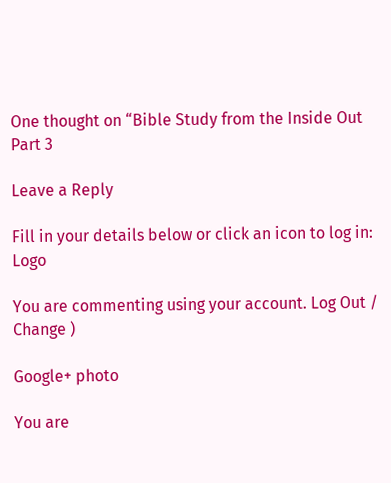One thought on “Bible Study from the Inside Out Part 3

Leave a Reply

Fill in your details below or click an icon to log in: Logo

You are commenting using your account. Log Out /  Change )

Google+ photo

You are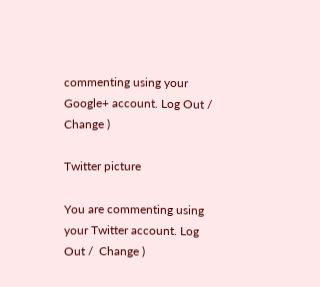commenting using your Google+ account. Log Out /  Change )

Twitter picture

You are commenting using your Twitter account. Log Out /  Change )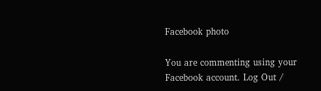Facebook photo

You are commenting using your Facebook account. Log Out /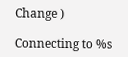Change )

Connecting to %s